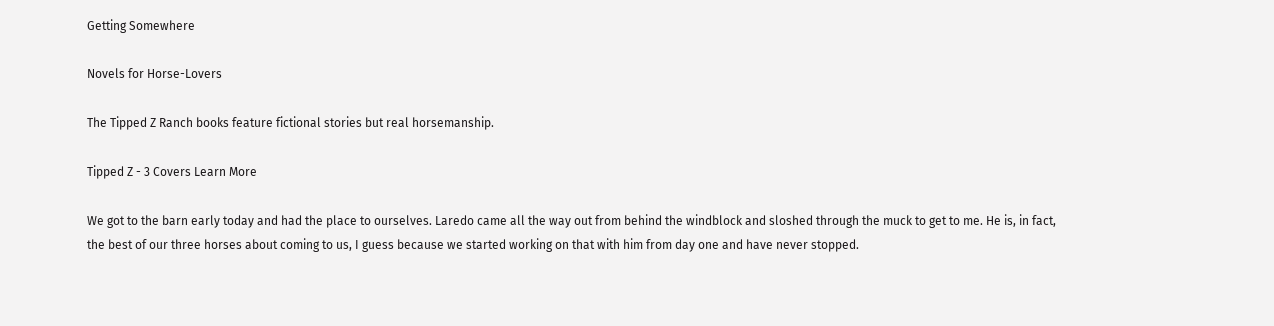Getting Somewhere

Novels for Horse-Lovers

The Tipped Z Ranch books feature fictional stories but real horsemanship.

Tipped Z - 3 Covers Learn More

We got to the barn early today and had the place to ourselves. Laredo came all the way out from behind the windblock and sloshed through the muck to get to me. He is, in fact, the best of our three horses about coming to us, I guess because we started working on that with him from day one and have never stopped.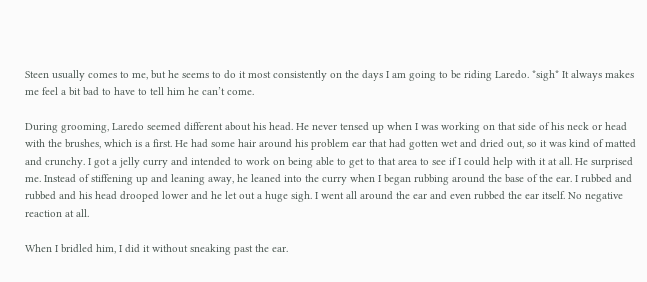Steen usually comes to me, but he seems to do it most consistently on the days I am going to be riding Laredo. *sigh* It always makes me feel a bit bad to have to tell him he can’t come.

During grooming, Laredo seemed different about his head. He never tensed up when I was working on that side of his neck or head with the brushes, which is a first. He had some hair around his problem ear that had gotten wet and dried out, so it was kind of matted and crunchy. I got a jelly curry and intended to work on being able to get to that area to see if I could help with it at all. He surprised me. Instead of stiffening up and leaning away, he leaned into the curry when I began rubbing around the base of the ear. I rubbed and rubbed and his head drooped lower and he let out a huge sigh. I went all around the ear and even rubbed the ear itself. No negative reaction at all.

When I bridled him, I did it without sneaking past the ear.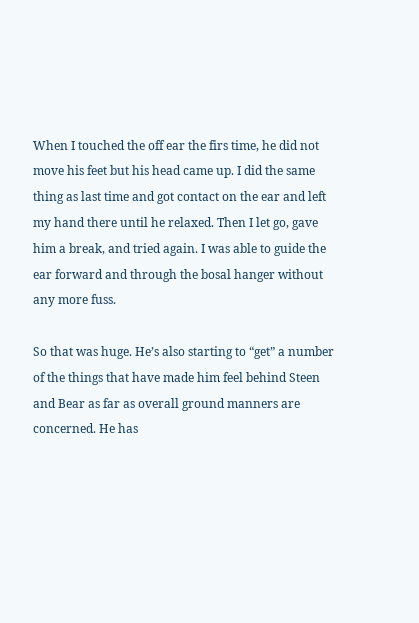When I touched the off ear the firs time, he did not move his feet but his head came up. I did the same thing as last time and got contact on the ear and left my hand there until he relaxed. Then I let go, gave him a break, and tried again. I was able to guide the ear forward and through the bosal hanger without any more fuss.

So that was huge. He’s also starting to “get” a number of the things that have made him feel behind Steen and Bear as far as overall ground manners are concerned. He has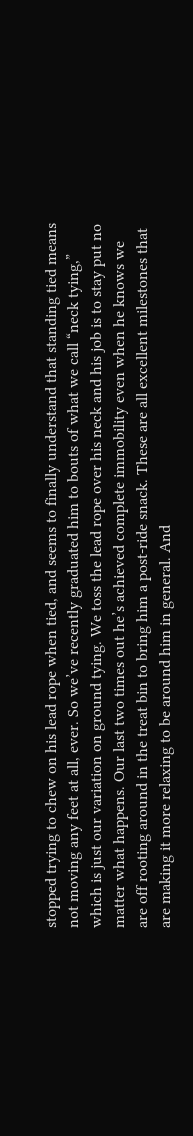stopped trying to chew on his lead rope when tied, and seems to finally understand that standing tied means not moving any feet at all, ever. So we’ve recently graduated him to bouts of what we call “neck tying,” which is just our variation on ground tying. We toss the lead rope over his neck and his job is to stay put no matter what happens. Our last two times out he’s achieved complete immobility even when he knows we are off rooting around in the treat bin to bring him a post-ride snack. These are all excellent milestones that are making it more relaxing to be around him in general. And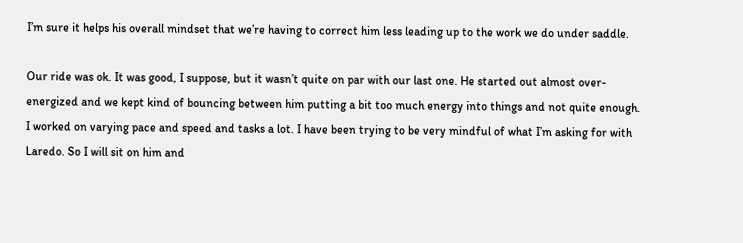I’m sure it helps his overall mindset that we’re having to correct him less leading up to the work we do under saddle.

Our ride was ok. It was good, I suppose, but it wasn’t quite on par with our last one. He started out almost over-energized and we kept kind of bouncing between him putting a bit too much energy into things and not quite enough. I worked on varying pace and speed and tasks a lot. I have been trying to be very mindful of what I’m asking for with Laredo. So I will sit on him and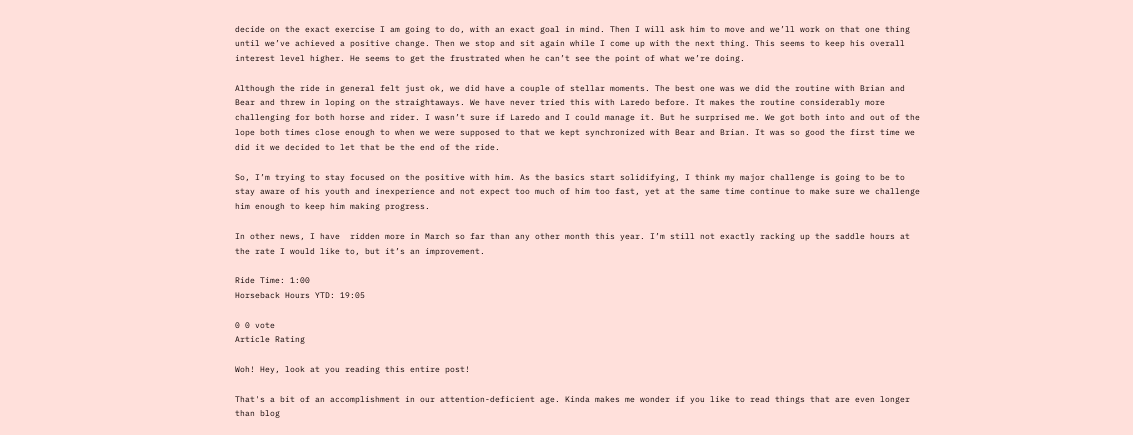decide on the exact exercise I am going to do, with an exact goal in mind. Then I will ask him to move and we’ll work on that one thing until we’ve achieved a positive change. Then we stop and sit again while I come up with the next thing. This seems to keep his overall interest level higher. He seems to get the frustrated when he can’t see the point of what we’re doing.

Although the ride in general felt just ok, we did have a couple of stellar moments. The best one was we did the routine with Brian and Bear and threw in loping on the straightaways. We have never tried this with Laredo before. It makes the routine considerably more challenging for both horse and rider. I wasn’t sure if Laredo and I could manage it. But he surprised me. We got both into and out of the lope both times close enough to when we were supposed to that we kept synchronized with Bear and Brian. It was so good the first time we did it we decided to let that be the end of the ride.

So, I’m trying to stay focused on the positive with him. As the basics start solidifying, I think my major challenge is going to be to stay aware of his youth and inexperience and not expect too much of him too fast, yet at the same time continue to make sure we challenge him enough to keep him making progress.

In other news, I have  ridden more in March so far than any other month this year. I’m still not exactly racking up the saddle hours at the rate I would like to, but it’s an improvement.

Ride Time: 1:00
Horseback Hours YTD: 19:05

0 0 vote
Article Rating

Woh! Hey, look at you reading this entire post!

That's a bit of an accomplishment in our attention-deficient age. Kinda makes me wonder if you like to read things that are even longer than blog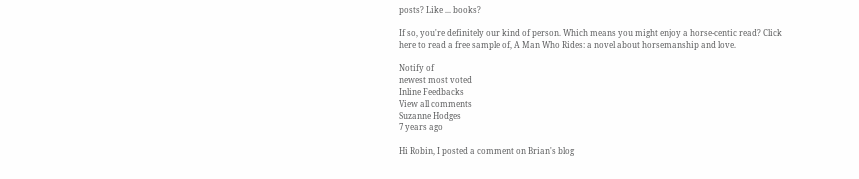posts? Like ... books?

If so, you're definitely our kind of person. Which means you might enjoy a horse-centic read? Click here to read a free sample of, A Man Who Rides: a novel about horsemanship and love.

Notify of
newest most voted
Inline Feedbacks
View all comments
Suzanne Hodges
7 years ago

Hi Robin, I posted a comment on Brian's blog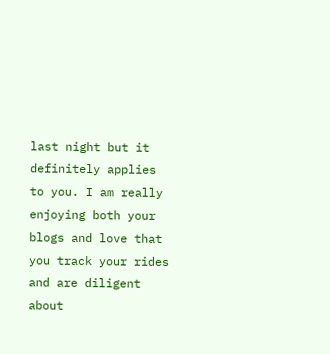last night but it definitely applies to you. I am really enjoying both your blogs and love that you track your rides and are diligent about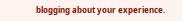blogging about your experience.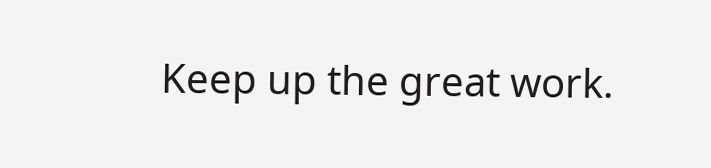Keep up the great work.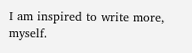I am inspired to write more, myself.